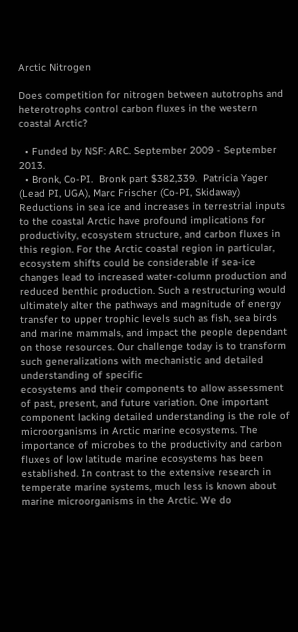Arctic Nitrogen

Does competition for nitrogen between autotrophs and heterotrophs control carbon fluxes in the western coastal Arctic?

  • Funded by NSF: ARC. September 2009 - September 2013.
  • Bronk, Co-PI.  Bronk part $382,339.  Patricia Yager (Lead PI, UGA), Marc Frischer (Co-PI, Skidaway)
Reductions in sea ice and increases in terrestrial inputs to the coastal Arctic have profound implications for productivity, ecosystem structure, and carbon fluxes in this region. For the Arctic coastal region in particular, ecosystem shifts could be considerable if sea-ice changes lead to increased water-column production and reduced benthic production. Such a restructuring would ultimately alter the pathways and magnitude of energy transfer to upper trophic levels such as fish, sea birds and marine mammals, and impact the people dependant on those resources. Our challenge today is to transform such generalizations with mechanistic and detailed understanding of specific
ecosystems and their components to allow assessment of past, present, and future variation. One important component lacking detailed understanding is the role of microorganisms in Arctic marine ecosystems. The importance of microbes to the productivity and carbon fluxes of low latitude marine ecosystems has been established. In contrast to the extensive research in temperate marine systems, much less is known about marine microorganisms in the Arctic. We do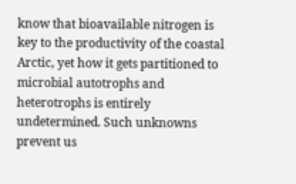know that bioavailable nitrogen is key to the productivity of the coastal Arctic, yet how it gets partitioned to microbial autotrophs and heterotrophs is entirely undetermined. Such unknowns prevent us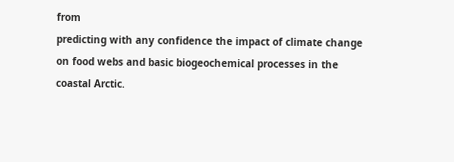from
predicting with any confidence the impact of climate change on food webs and basic biogeochemical processes in the coastal Arctic.